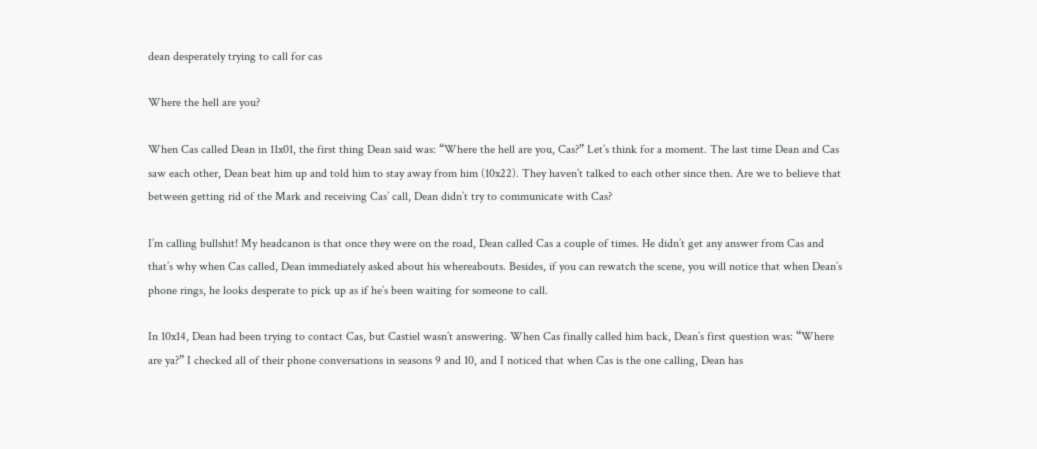dean desperately trying to call for cas

Where the hell are you?

When Cas called Dean in 11x01, the first thing Dean said was: “Where the hell are you, Cas?” Let’s think for a moment. The last time Dean and Cas saw each other, Dean beat him up and told him to stay away from him (10x22). They haven’t talked to each other since then. Are we to believe that between getting rid of the Mark and receiving Cas’ call, Dean didn’t try to communicate with Cas?

I’m calling bullshit! My headcanon is that once they were on the road, Dean called Cas a couple of times. He didn’t get any answer from Cas and that’s why when Cas called, Dean immediately asked about his whereabouts. Besides, if you can rewatch the scene, you will notice that when Dean’s phone rings, he looks desperate to pick up as if he’s been waiting for someone to call.

In 10x14, Dean had been trying to contact Cas, but Castiel wasn’t answering. When Cas finally called him back, Dean’s first question was: “Where are ya?” I checked all of their phone conversations in seasons 9 and 10, and I noticed that when Cas is the one calling, Dean has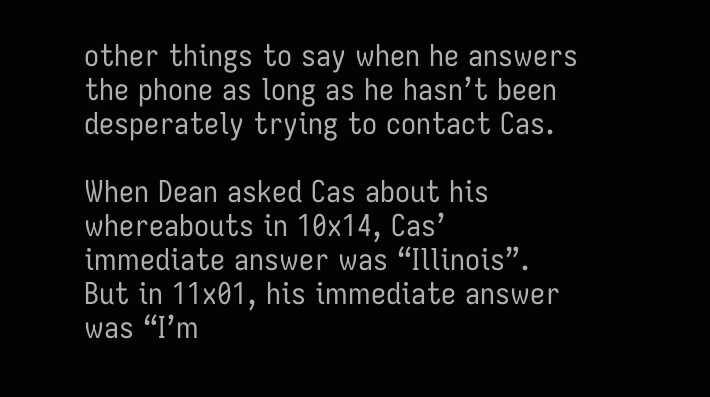other things to say when he answers the phone as long as he hasn’t been desperately trying to contact Cas.

When Dean asked Cas about his whereabouts in 10x14, Cas’ immediate answer was “Illinois”. But in 11x01, his immediate answer was “I’m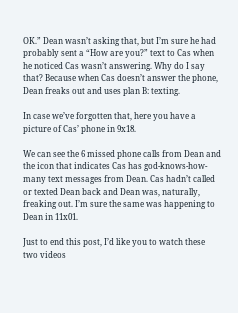OK.” Dean wasn’t asking that, but I’m sure he had probably sent a “How are you?” text to Cas when he noticed Cas wasn’t answering. Why do I say that? Because when Cas doesn’t answer the phone, Dean freaks out and uses plan B: texting.

In case we’ve forgotten that, here you have a picture of Cas’ phone in 9x18.

We can see the 6 missed phone calls from Dean and the icon that indicates Cas has god-knows-how-many text messages from Dean. Cas hadn’t called or texted Dean back and Dean was, naturally, freaking out. I’m sure the same was happening to Dean in 11x01.

Just to end this post, I’d like you to watch these two videos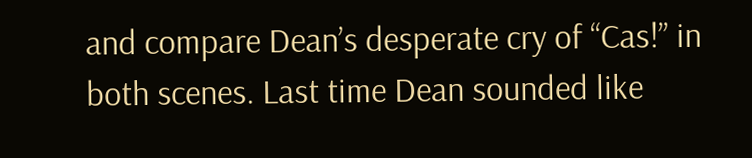and compare Dean’s desperate cry of “Cas!” in both scenes. Last time Dean sounded like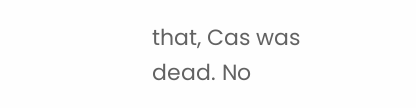that, Cas was dead. No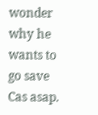wonder why he wants to go save Cas asap.